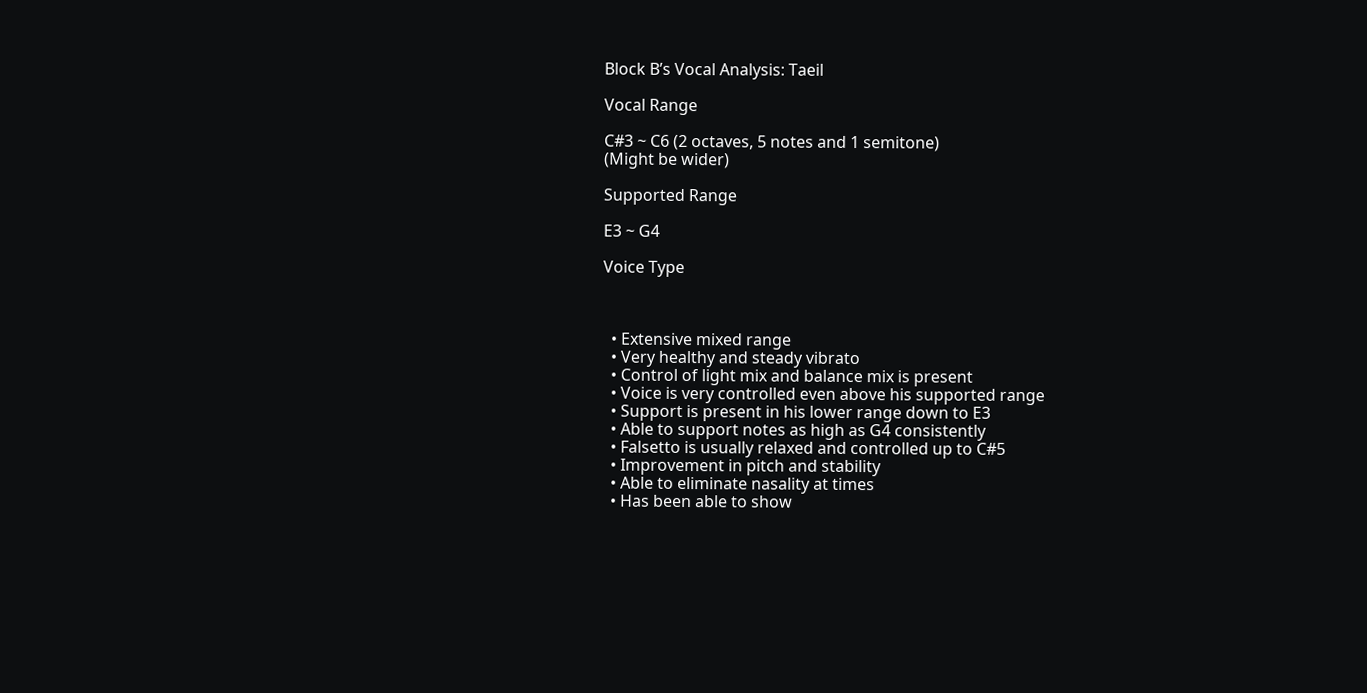Block B’s Vocal Analysis: Taeil

Vocal Range

C#3 ~ C6 (2 octaves, 5 notes and 1 semitone)
(Might be wider)

Supported Range

E3 ~ G4

Voice Type



  • Extensive mixed range
  • Very healthy and steady vibrato
  • Control of light mix and balance mix is present
  • Voice is very controlled even above his supported range
  • Support is present in his lower range down to E3
  • Able to support notes as high as G4 consistently
  • Falsetto is usually relaxed and controlled up to C#5
  • Improvement in pitch and stability
  • Able to eliminate nasality at times
  • Has been able to show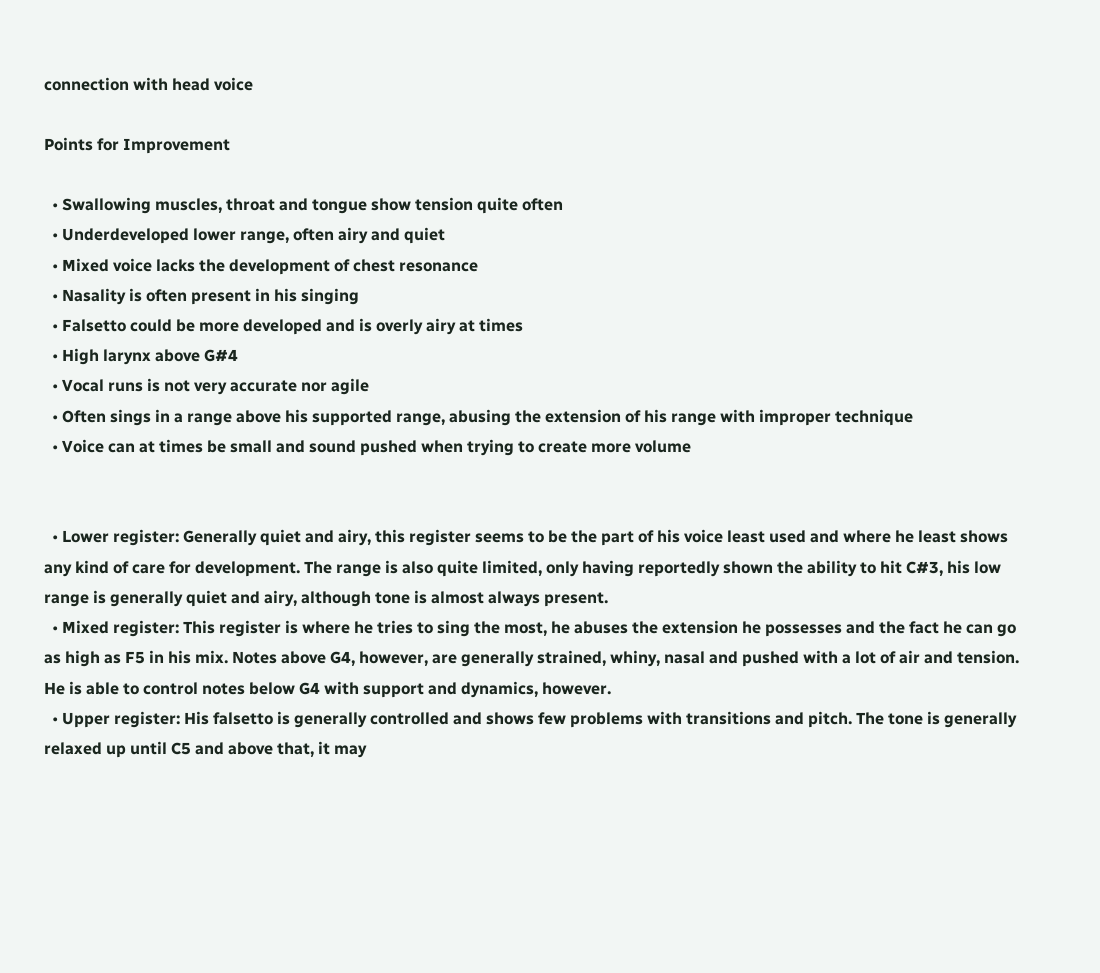connection with head voice

Points for Improvement

  • Swallowing muscles, throat and tongue show tension quite often
  • Underdeveloped lower range, often airy and quiet
  • Mixed voice lacks the development of chest resonance
  • Nasality is often present in his singing
  • Falsetto could be more developed and is overly airy at times
  • High larynx above G#4
  • Vocal runs is not very accurate nor agile
  • Often sings in a range above his supported range, abusing the extension of his range with improper technique
  • Voice can at times be small and sound pushed when trying to create more volume


  • Lower register: Generally quiet and airy, this register seems to be the part of his voice least used and where he least shows any kind of care for development. The range is also quite limited, only having reportedly shown the ability to hit C#3, his low range is generally quiet and airy, although tone is almost always present.
  • Mixed register: This register is where he tries to sing the most, he abuses the extension he possesses and the fact he can go as high as F5 in his mix. Notes above G4, however, are generally strained, whiny, nasal and pushed with a lot of air and tension. He is able to control notes below G4 with support and dynamics, however.
  • Upper register: His falsetto is generally controlled and shows few problems with transitions and pitch. The tone is generally relaxed up until C5 and above that, it may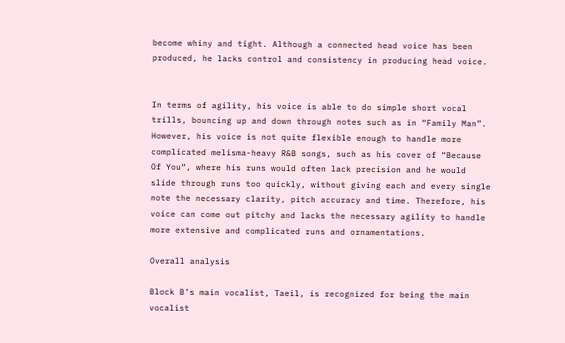become whiny and tight. Although a connected head voice has been produced, he lacks control and consistency in producing head voice.


In terms of agility, his voice is able to do simple short vocal trills, bouncing up and down through notes such as in “Family Man”. However, his voice is not quite flexible enough to handle more complicated melisma-heavy R&B songs, such as his cover of “Because Of You“, where his runs would often lack precision and he would slide through runs too quickly, without giving each and every single note the necessary clarity, pitch accuracy and time. Therefore, his voice can come out pitchy and lacks the necessary agility to handle more extensive and complicated runs and ornamentations.

Overall analysis

Block B’s main vocalist, Taeil, is recognized for being the main vocalist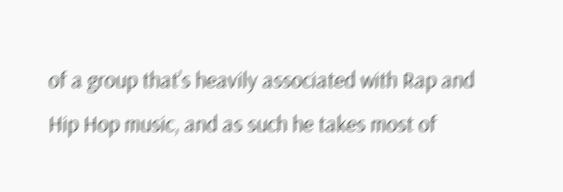of a group that’s heavily associated with Rap and Hip Hop music, and as such he takes most of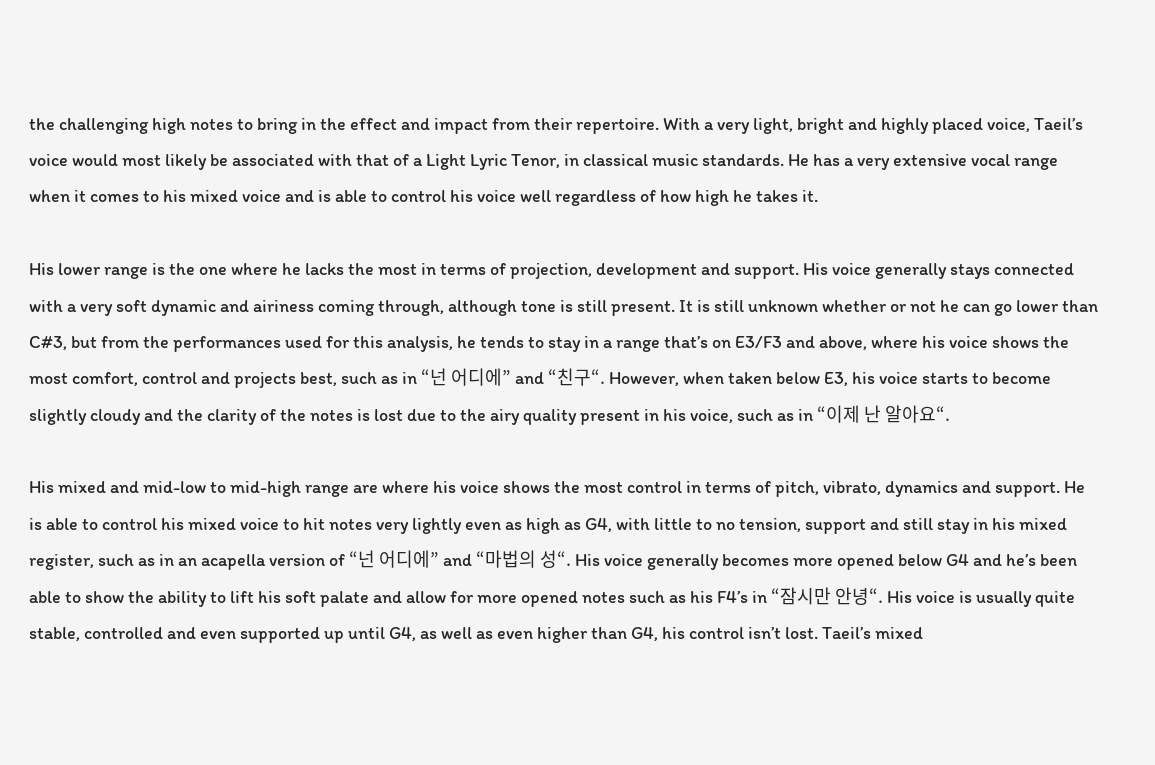the challenging high notes to bring in the effect and impact from their repertoire. With a very light, bright and highly placed voice, Taeil’s voice would most likely be associated with that of a Light Lyric Tenor, in classical music standards. He has a very extensive vocal range when it comes to his mixed voice and is able to control his voice well regardless of how high he takes it.

His lower range is the one where he lacks the most in terms of projection, development and support. His voice generally stays connected with a very soft dynamic and airiness coming through, although tone is still present. It is still unknown whether or not he can go lower than C#3, but from the performances used for this analysis, he tends to stay in a range that’s on E3/F3 and above, where his voice shows the most comfort, control and projects best, such as in “넌 어디에” and “친구“. However, when taken below E3, his voice starts to become slightly cloudy and the clarity of the notes is lost due to the airy quality present in his voice, such as in “이제 난 알아요“.

His mixed and mid-low to mid-high range are where his voice shows the most control in terms of pitch, vibrato, dynamics and support. He is able to control his mixed voice to hit notes very lightly even as high as G4, with little to no tension, support and still stay in his mixed register, such as in an acapella version of “넌 어디에” and “마법의 성“. His voice generally becomes more opened below G4 and he’s been able to show the ability to lift his soft palate and allow for more opened notes such as his F4’s in “잠시만 안녕“. His voice is usually quite stable, controlled and even supported up until G4, as well as even higher than G4, his control isn’t lost. Taeil’s mixed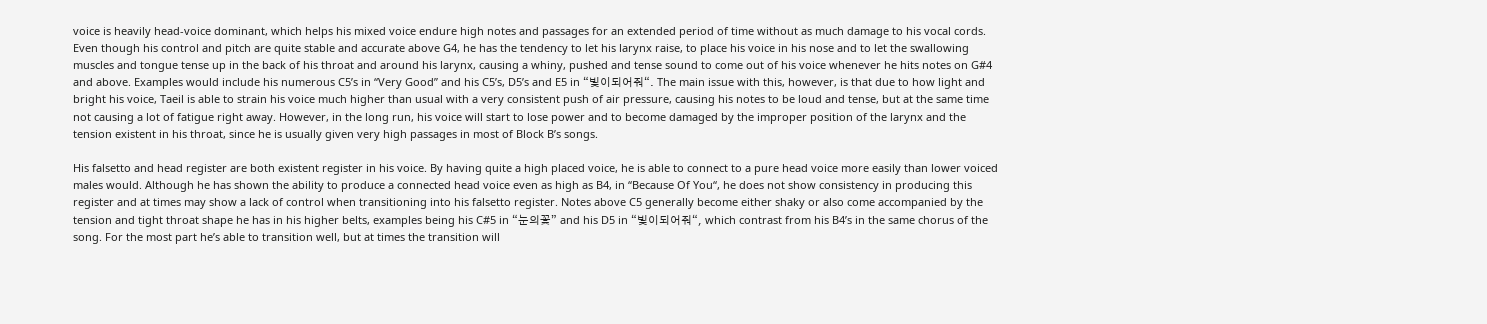voice is heavily head-voice dominant, which helps his mixed voice endure high notes and passages for an extended period of time without as much damage to his vocal cords. Even though his control and pitch are quite stable and accurate above G4, he has the tendency to let his larynx raise, to place his voice in his nose and to let the swallowing muscles and tongue tense up in the back of his throat and around his larynx, causing a whiny, pushed and tense sound to come out of his voice whenever he hits notes on G#4 and above. Examples would include his numerous C5’s in “Very Good” and his C5’s, D5’s and E5 in “빛이되어줘“. The main issue with this, however, is that due to how light and bright his voice, Taeil is able to strain his voice much higher than usual with a very consistent push of air pressure, causing his notes to be loud and tense, but at the same time not causing a lot of fatigue right away. However, in the long run, his voice will start to lose power and to become damaged by the improper position of the larynx and the tension existent in his throat, since he is usually given very high passages in most of Block B’s songs.

His falsetto and head register are both existent register in his voice. By having quite a high placed voice, he is able to connect to a pure head voice more easily than lower voiced males would. Although he has shown the ability to produce a connected head voice even as high as B4, in “Because Of You“, he does not show consistency in producing this register and at times may show a lack of control when transitioning into his falsetto register. Notes above C5 generally become either shaky or also come accompanied by the tension and tight throat shape he has in his higher belts, examples being his C#5 in “눈의꽃” and his D5 in “빛이되어줘“, which contrast from his B4’s in the same chorus of the song. For the most part he’s able to transition well, but at times the transition will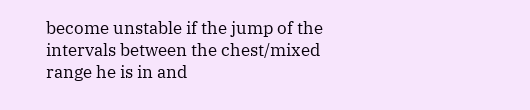become unstable if the jump of the intervals between the chest/mixed range he is in and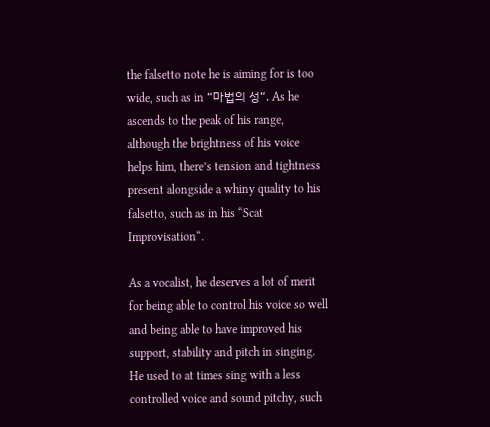the falsetto note he is aiming for is too wide, such as in “마법의 성“. As he ascends to the peak of his range, although the brightness of his voice helps him, there’s tension and tightness present alongside a whiny quality to his falsetto, such as in his “Scat Improvisation“.

As a vocalist, he deserves a lot of merit for being able to control his voice so well and being able to have improved his support, stability and pitch in singing. He used to at times sing with a less controlled voice and sound pitchy, such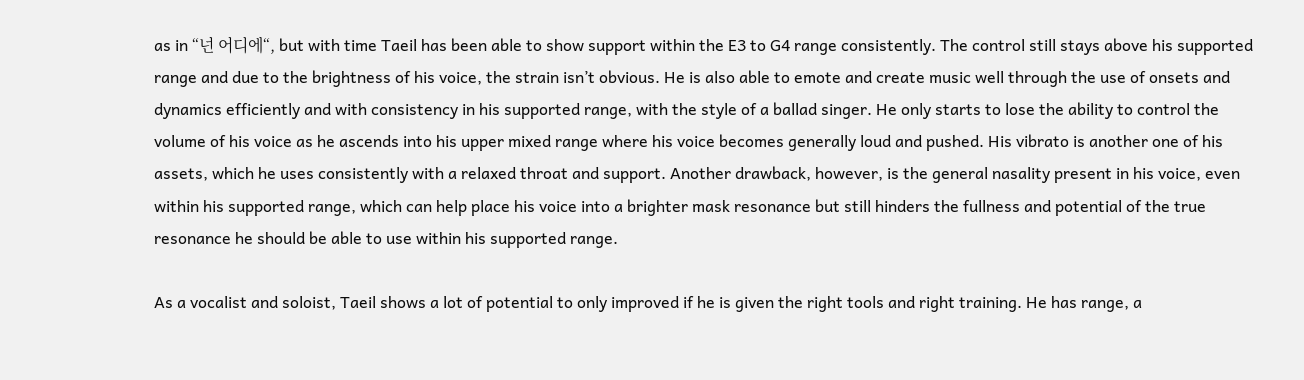as in “넌 어디에“, but with time Taeil has been able to show support within the E3 to G4 range consistently. The control still stays above his supported range and due to the brightness of his voice, the strain isn’t obvious. He is also able to emote and create music well through the use of onsets and dynamics efficiently and with consistency in his supported range, with the style of a ballad singer. He only starts to lose the ability to control the volume of his voice as he ascends into his upper mixed range where his voice becomes generally loud and pushed. His vibrato is another one of his assets, which he uses consistently with a relaxed throat and support. Another drawback, however, is the general nasality present in his voice, even within his supported range, which can help place his voice into a brighter mask resonance but still hinders the fullness and potential of the true resonance he should be able to use within his supported range.

As a vocalist and soloist, Taeil shows a lot of potential to only improved if he is given the right tools and right training. He has range, a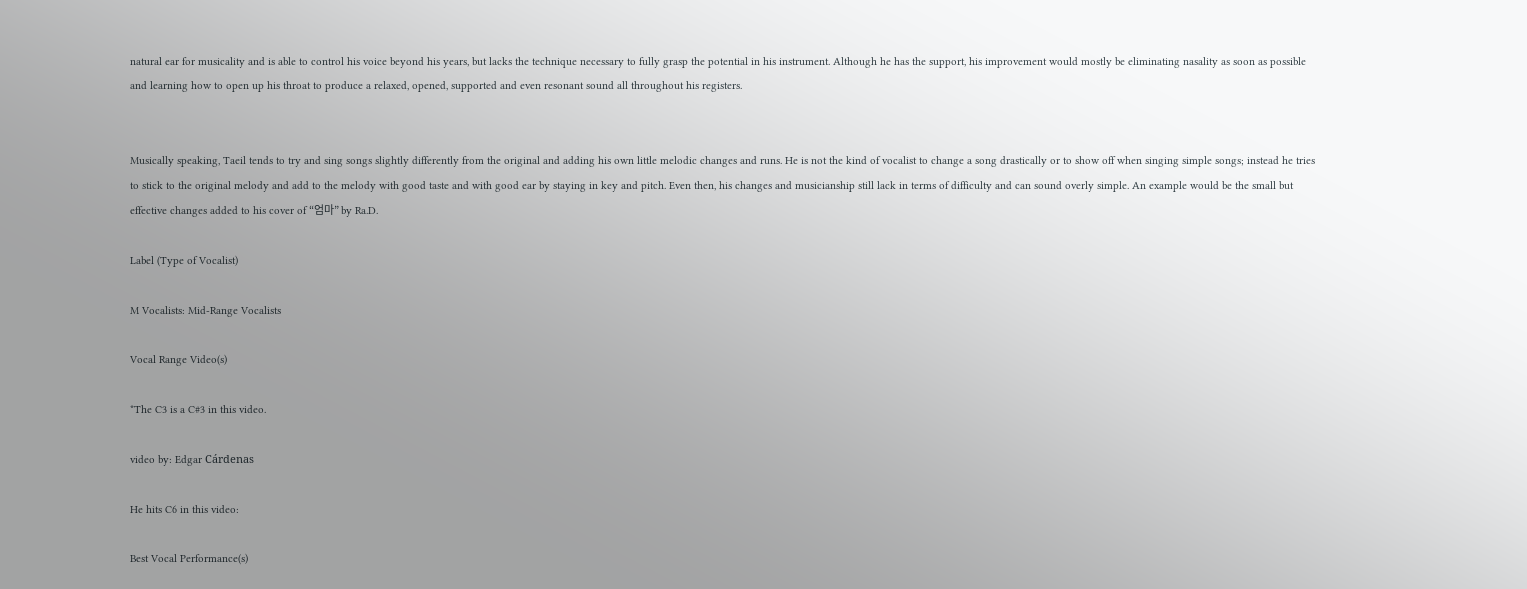natural ear for musicality and is able to control his voice beyond his years, but lacks the technique necessary to fully grasp the potential in his instrument. Although he has the support, his improvement would mostly be eliminating nasality as soon as possible and learning how to open up his throat to produce a relaxed, opened, supported and even resonant sound all throughout his registers.


Musically speaking, Taeil tends to try and sing songs slightly differently from the original and adding his own little melodic changes and runs. He is not the kind of vocalist to change a song drastically or to show off when singing simple songs; instead he tries to stick to the original melody and add to the melody with good taste and with good ear by staying in key and pitch. Even then, his changes and musicianship still lack in terms of difficulty and can sound overly simple. An example would be the small but effective changes added to his cover of “엄마” by Ra.D.

Label (Type of Vocalist)

M Vocalists: Mid-Range Vocalists

Vocal Range Video(s)

*The C3 is a C#3 in this video.

video by: Edgar Cárdenas

He hits C6 in this video:

Best Vocal Performance(s)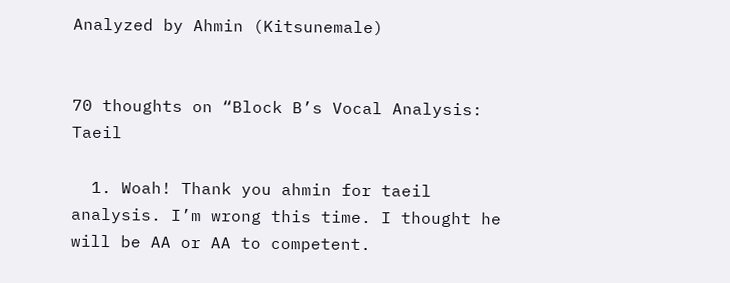Analyzed by Ahmin (Kitsunemale)


70 thoughts on “Block B’s Vocal Analysis: Taeil

  1. Woah! Thank you ahmin for taeil analysis. I’m wrong this time. I thought he will be AA or AA to competent.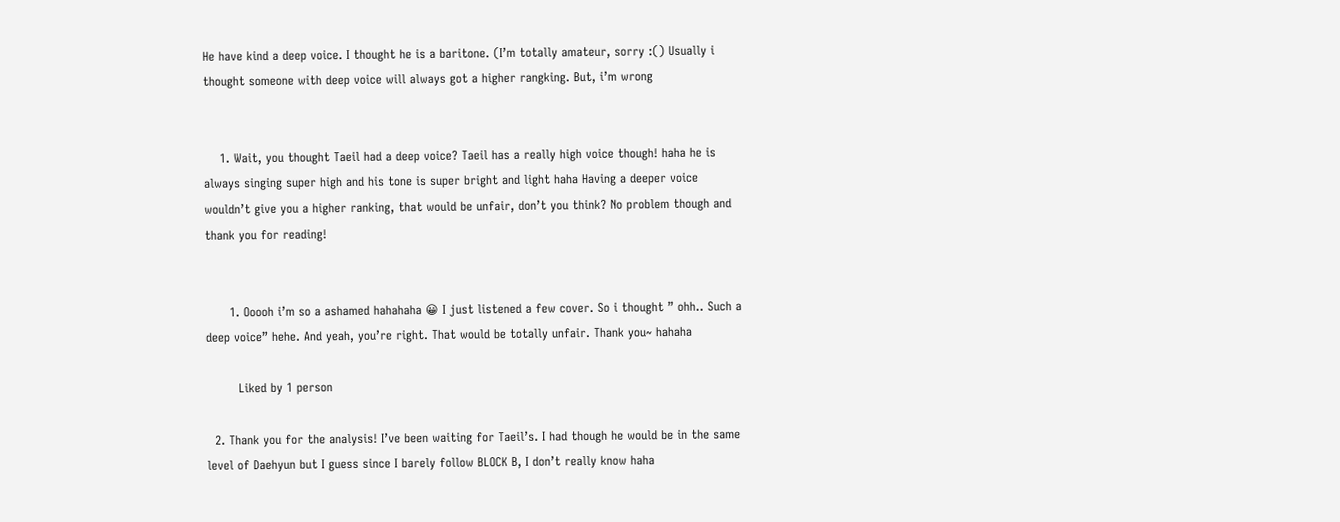He have kind a deep voice. I thought he is a baritone. (I’m totally amateur, sorry :() Usually i thought someone with deep voice will always got a higher rangking. But, i’m wrong


    1. Wait, you thought Taeil had a deep voice? Taeil has a really high voice though! haha he is always singing super high and his tone is super bright and light haha Having a deeper voice wouldn’t give you a higher ranking, that would be unfair, don’t you think? No problem though and thank you for reading!


      1. Ooooh i’m so a ashamed hahahaha 😀 I just listened a few cover. So i thought ” ohh.. Such a deep voice” hehe. And yeah, you’re right. That would be totally unfair. Thank you~ hahaha

        Liked by 1 person

  2. Thank you for the analysis! I’ve been waiting for Taeil’s. I had though he would be in the same level of Daehyun but I guess since I barely follow BLOCK B, I don’t really know haha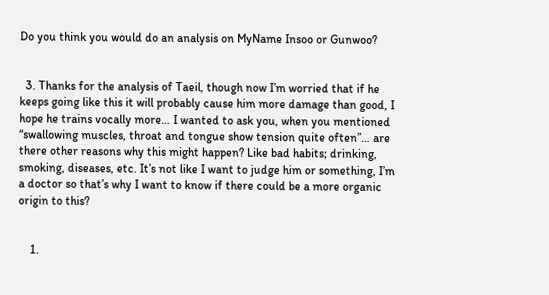Do you think you would do an analysis on MyName Insoo or Gunwoo?


  3. Thanks for the analysis of Taeil, though now I’m worried that if he keeps going like this it will probably cause him more damage than good, I hope he trains vocally more… I wanted to ask you, when you mentioned “swallowing muscles, throat and tongue show tension quite often”… are there other reasons why this might happen? Like bad habits; drinking, smoking, diseases, etc. It’s not like I want to judge him or something, I’m a doctor so that’s why I want to know if there could be a more organic origin to this?


    1.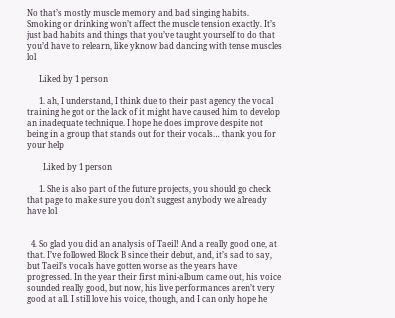No that’s mostly muscle memory and bad singing habits. Smoking or drinking won’t affect the muscle tension exactly. It’s just bad habits and things that you’ve taught yourself to do that you’d have to relearn, like yknow bad dancing with tense muscles lol

      Liked by 1 person

      1. ah, I understand, I think due to their past agency the vocal training he got or the lack of it might have caused him to develop an inadequate technique. I hope he does improve despite not being in a group that stands out for their vocals… thank you for your help

        Liked by 1 person

      1. She is also part of the future projects, you should go check that page to make sure you don’t suggest anybody we already have lol


  4. So glad you did an analysis of Taeil! And a really good one, at that. I’ve followed Block B since their debut, and, it’s sad to say, but Taeil’s vocals have gotten worse as the years have progressed. In the year their first mini-album came out, his voice sounded really good, but now, his live performances aren’t very good at all. I still love his voice, though, and I can only hope he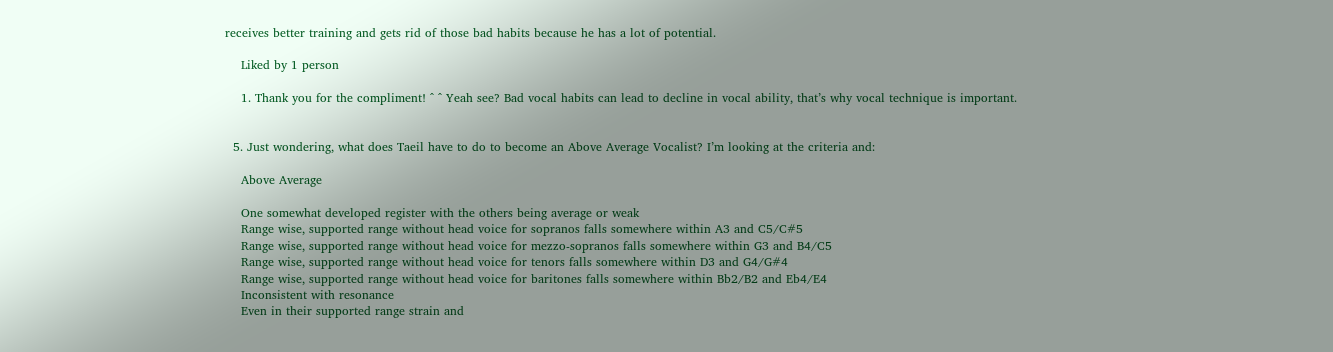receives better training and gets rid of those bad habits because he has a lot of potential.

    Liked by 1 person

    1. Thank you for the compliment! ^ ^ Yeah see? Bad vocal habits can lead to decline in vocal ability, that’s why vocal technique is important.


  5. Just wondering, what does Taeil have to do to become an Above Average Vocalist? I’m looking at the criteria and:

    Above Average

    One somewhat developed register with the others being average or weak
    Range wise, supported range without head voice for sopranos falls somewhere within A3 and C5/C#5
    Range wise, supported range without head voice for mezzo-sopranos falls somewhere within G3 and B4/C5
    Range wise, supported range without head voice for tenors falls somewhere within D3 and G4/G#4
    Range wise, supported range without head voice for baritones falls somewhere within Bb2/B2 and Eb4/E4
    Inconsistent with resonance
    Even in their supported range strain and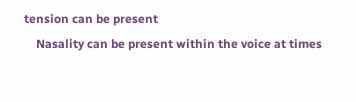tension can be present
    Nasality can be present within the voice at times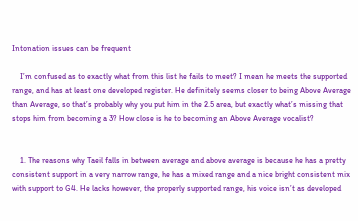Intonation issues can be frequent

    I’m confused as to exactly what from this list he fails to meet? I mean he meets the supported range, and has at least one developed register. He definitely seems closer to being Above Average than Average, so that’s probably why you put him in the 2.5 area, but exactly what’s missing that stops him from becoming a 3? How close is he to becoming an Above Average vocalist?


    1. The reasons why Taeil falls in between average and above average is because he has a pretty consistent support in a very narrow range, he has a mixed range and a nice bright consistent mix with support to G4. He lacks however, the properly supported range, his voice isn’t as developed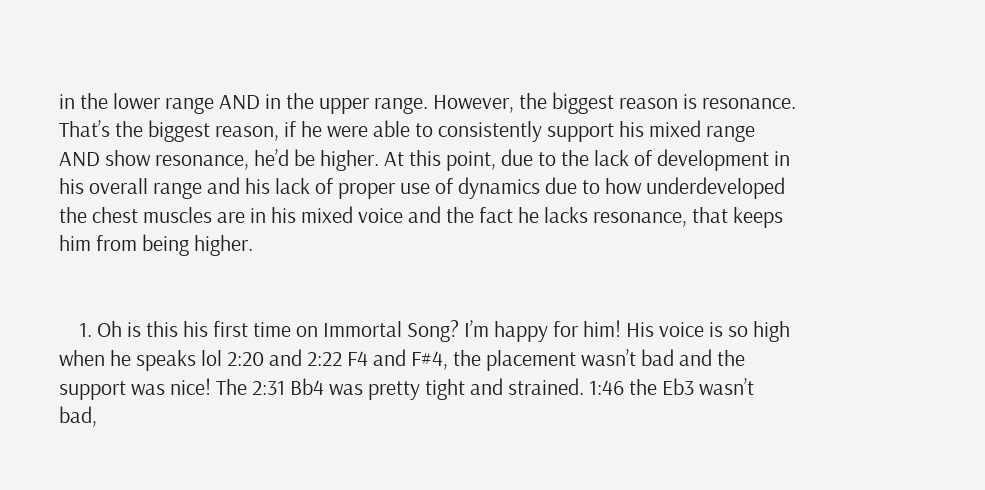in the lower range AND in the upper range. However, the biggest reason is resonance. That’s the biggest reason, if he were able to consistently support his mixed range AND show resonance, he’d be higher. At this point, due to the lack of development in his overall range and his lack of proper use of dynamics due to how underdeveloped the chest muscles are in his mixed voice and the fact he lacks resonance, that keeps him from being higher.


    1. Oh is this his first time on Immortal Song? I’m happy for him! His voice is so high when he speaks lol 2:20 and 2:22 F4 and F#4, the placement wasn’t bad and the support was nice! The 2:31 Bb4 was pretty tight and strained. 1:46 the Eb3 wasn’t bad,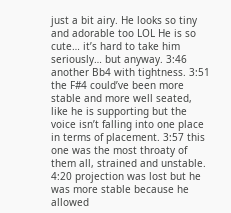just a bit airy. He looks so tiny and adorable too LOL He is so cute… it’s hard to take him seriously… but anyway. 3:46 another Bb4 with tightness. 3:51 the F#4 could’ve been more stable and more well seated, like he is supporting but the voice isn’t falling into one place in terms of placement. 3:57 this one was the most throaty of them all, strained and unstable. 4:20 projection was lost but he was more stable because he allowed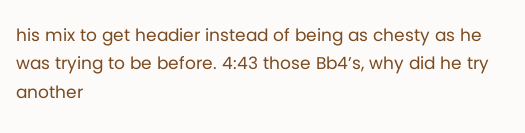his mix to get headier instead of being as chesty as he was trying to be before. 4:43 those Bb4’s, why did he try another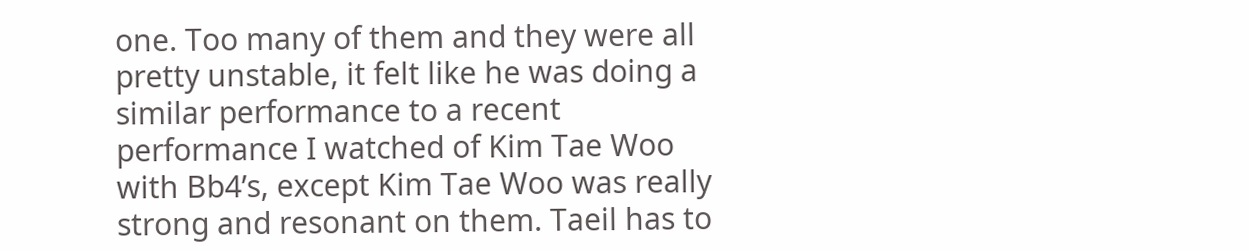one. Too many of them and they were all pretty unstable, it felt like he was doing a similar performance to a recent performance I watched of Kim Tae Woo with Bb4’s, except Kim Tae Woo was really strong and resonant on them. Taeil has to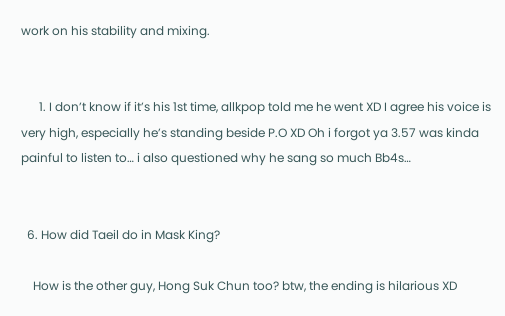work on his stability and mixing.


      1. I don’t know if it’s his 1st time, allkpop told me he went XD I agree his voice is very high, especially he’s standing beside P.O XD Oh i forgot ya 3.57 was kinda painful to listen to… i also questioned why he sang so much Bb4s…


  6. How did Taeil do in Mask King?

    How is the other guy, Hong Suk Chun too? btw, the ending is hilarious XD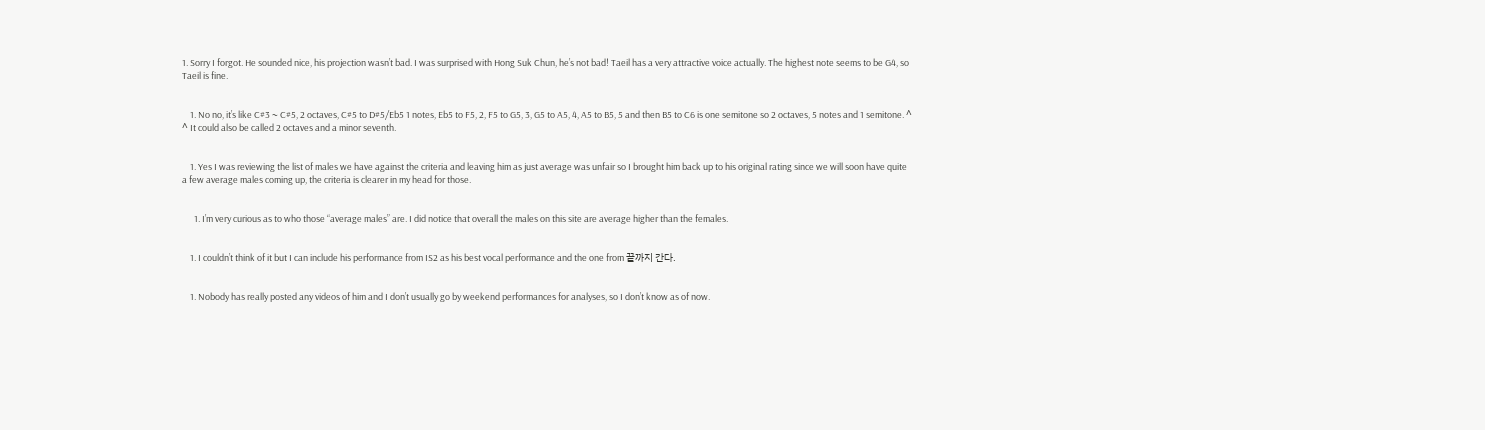1. Sorry I forgot. He sounded nice, his projection wasn’t bad. I was surprised with Hong Suk Chun, he’s not bad! Taeil has a very attractive voice actually. The highest note seems to be G4, so Taeil is fine.


    1. No no, it’s like C#3 ~ C#5, 2 octaves, C#5 to D#5/Eb5 1 notes, Eb5 to F5, 2, F5 to G5, 3, G5 to A5, 4, A5 to B5, 5 and then B5 to C6 is one semitone so 2 octaves, 5 notes and 1 semitone. ^ ^ It could also be called 2 octaves and a minor seventh.


    1. Yes I was reviewing the list of males we have against the criteria and leaving him as just average was unfair so I brought him back up to his original rating since we will soon have quite a few average males coming up, the criteria is clearer in my head for those.


      1. I’m very curious as to who those “average males” are. I did notice that overall the males on this site are average higher than the females.


    1. I couldn’t think of it but I can include his performance from IS2 as his best vocal performance and the one from 끝까지 간다.


    1. Nobody has really posted any videos of him and I don’t usually go by weekend performances for analyses, so I don’t know as of now.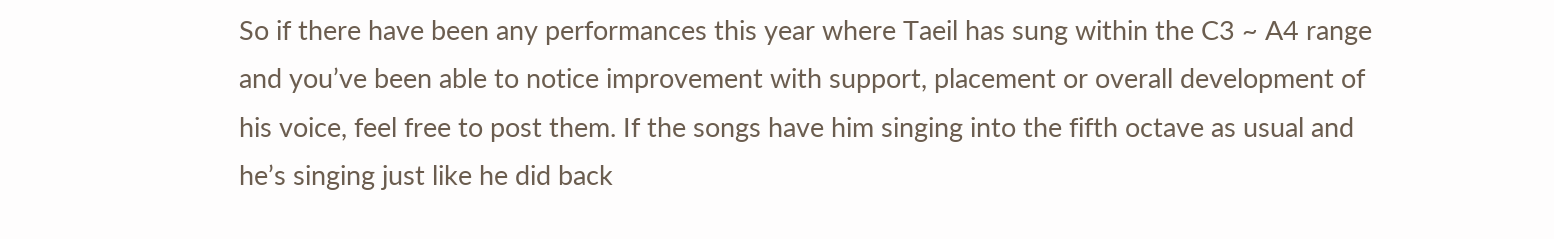So if there have been any performances this year where Taeil has sung within the C3 ~ A4 range and you’ve been able to notice improvement with support, placement or overall development of his voice, feel free to post them. If the songs have him singing into the fifth octave as usual and he’s singing just like he did back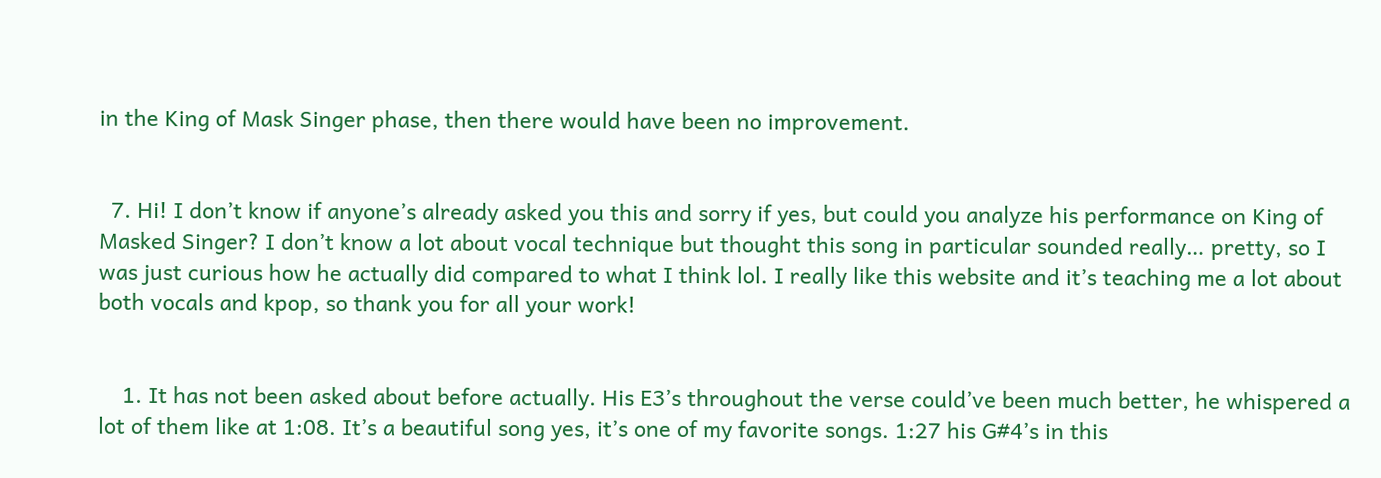in the King of Mask Singer phase, then there would have been no improvement.


  7. Hi! I don’t know if anyone’s already asked you this and sorry if yes, but could you analyze his performance on King of Masked Singer? I don’t know a lot about vocal technique but thought this song in particular sounded really… pretty, so I was just curious how he actually did compared to what I think lol. I really like this website and it’s teaching me a lot about both vocals and kpop, so thank you for all your work!


    1. It has not been asked about before actually. His E3’s throughout the verse could’ve been much better, he whispered a lot of them like at 1:08. It’s a beautiful song yes, it’s one of my favorite songs. 1:27 his G#4’s in this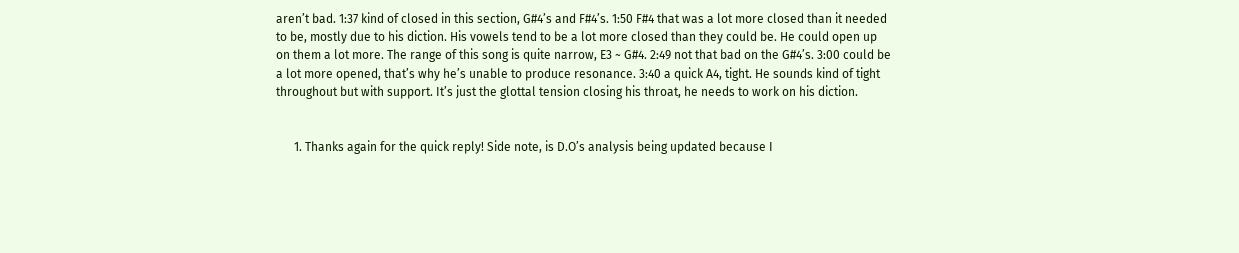aren’t bad. 1:37 kind of closed in this section, G#4’s and F#4’s. 1:50 F#4 that was a lot more closed than it needed to be, mostly due to his diction. His vowels tend to be a lot more closed than they could be. He could open up on them a lot more. The range of this song is quite narrow, E3 ~ G#4. 2:49 not that bad on the G#4’s. 3:00 could be a lot more opened, that’s why he’s unable to produce resonance. 3:40 a quick A4, tight. He sounds kind of tight throughout but with support. It’s just the glottal tension closing his throat, he needs to work on his diction.


      1. Thanks again for the quick reply! Side note, is D.O’s analysis being updated because I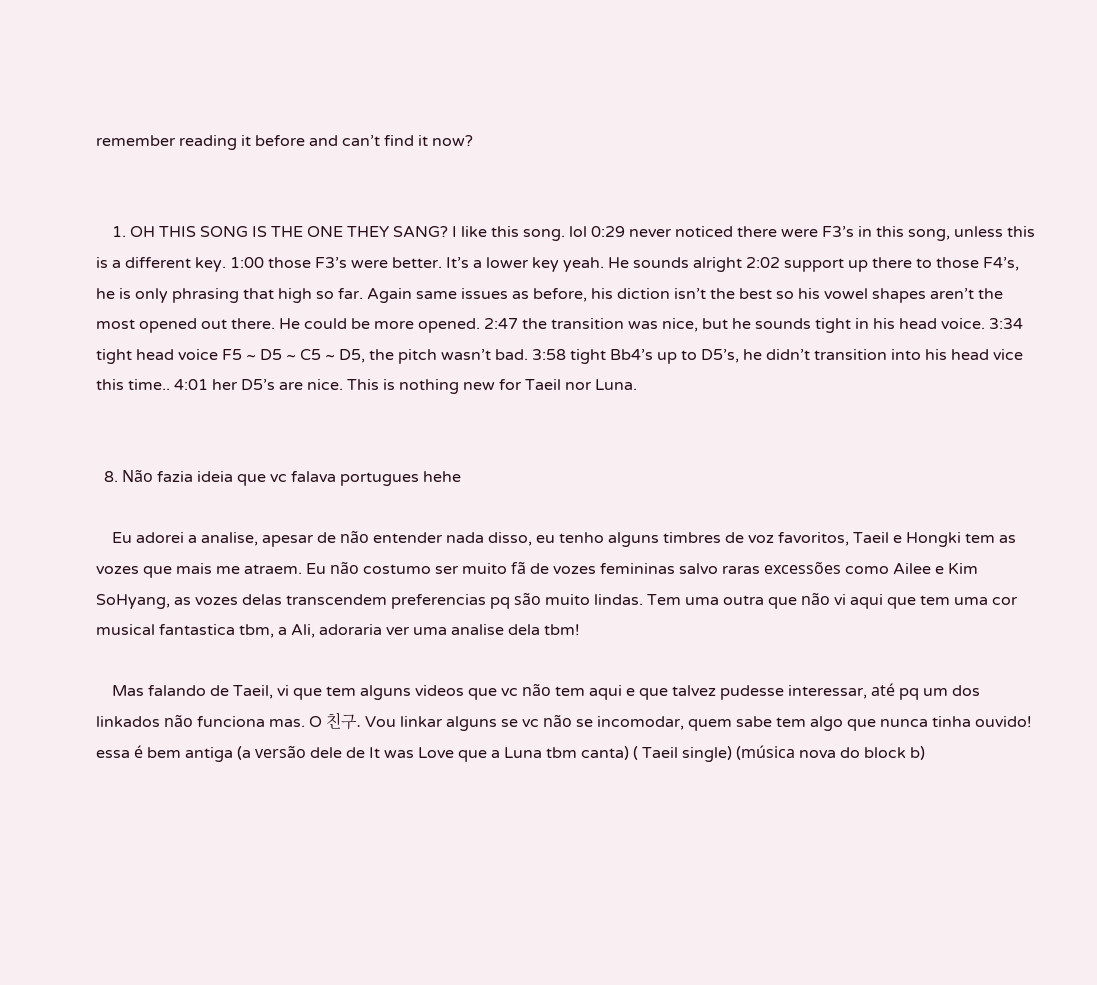remember reading it before and can’t find it now?


    1. OH THIS SONG IS THE ONE THEY SANG? I like this song. lol 0:29 never noticed there were F3’s in this song, unless this is a different key. 1:00 those F3’s were better. It’s a lower key yeah. He sounds alright 2:02 support up there to those F4’s, he is only phrasing that high so far. Again same issues as before, his diction isn’t the best so his vowel shapes aren’t the most opened out there. He could be more opened. 2:47 the transition was nice, but he sounds tight in his head voice. 3:34 tight head voice F5 ~ D5 ~ C5 ~ D5, the pitch wasn’t bad. 3:58 tight Bb4’s up to D5’s, he didn’t transition into his head vice this time.. 4:01 her D5’s are nice. This is nothing new for Taeil nor Luna.


  8. Não fazia ideia que vc falava portugues hehe

    Eu adorei a analise, apesar de não entender nada disso, eu tenho alguns timbres de voz favoritos, Taeil e Hongki tem as vozes que mais me atraem. Eu não costumo ser muito fã de vozes femininas salvo raras excessões como Ailee e Kim SoHyang, as vozes delas transcendem preferencias pq são muito lindas. Tem uma outra que não vi aqui que tem uma cor musical fantastica tbm, a Ali, adoraria ver uma analise dela tbm!

    Mas falando de Taeil, vi que tem alguns videos que vc não tem aqui e que talvez pudesse interessar, até pq um dos linkados não funciona mas. O 친구. Vou linkar alguns se vc não se incomodar, quem sabe tem algo que nunca tinha ouvido!  essa é bem antiga (a versão dele de It was Love que a Luna tbm canta) ( Taeil single) (música nova do block b)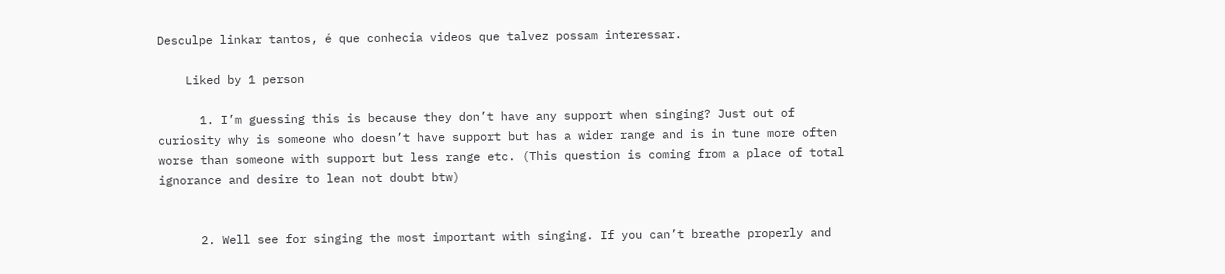Desculpe linkar tantos, é que conhecia videos que talvez possam interessar.

    Liked by 1 person

      1. I’m guessing this is because they don’t have any support when singing? Just out of curiosity why is someone who doesn’t have support but has a wider range and is in tune more often worse than someone with support but less range etc. (This question is coming from a place of total ignorance and desire to lean not doubt btw)


      2. Well see for singing the most important with singing. If you can’t breathe properly and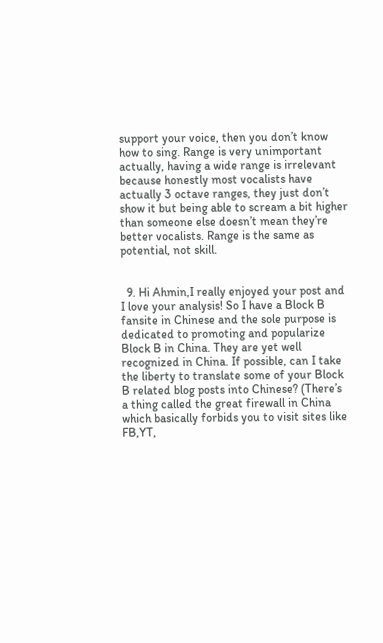support your voice, then you don’t know how to sing. Range is very unimportant actually, having a wide range is irrelevant because honestly most vocalists have actually 3 octave ranges, they just don’t show it but being able to scream a bit higher than someone else doesn’t mean they’re better vocalists. Range is the same as potential, not skill.


  9. Hi Ahmin,I really enjoyed your post and I love your analysis! So I have a Block B fansite in Chinese and the sole purpose is dedicated to promoting and popularize Block B in China. They are yet well recognized in China. If possible, can I take the liberty to translate some of your Block B related blog posts into Chinese? (There’s a thing called the great firewall in China which basically forbids you to visit sites like FB,YT,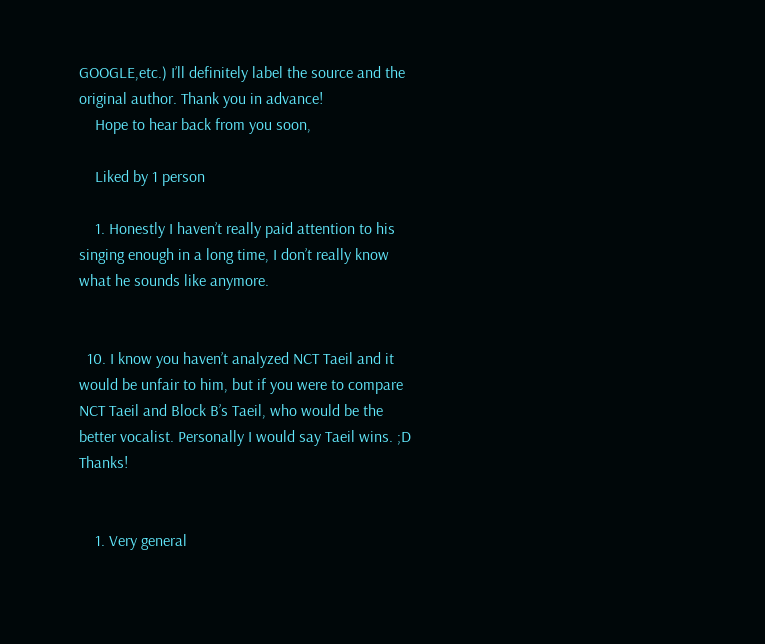GOOGLE,etc.) I’ll definitely label the source and the original author. Thank you in advance!
    Hope to hear back from you soon,

    Liked by 1 person

    1. Honestly I haven’t really paid attention to his singing enough in a long time, I don’t really know what he sounds like anymore.


  10. I know you haven’t analyzed NCT Taeil and it would be unfair to him, but if you were to compare NCT Taeil and Block B’s Taeil, who would be the better vocalist. Personally I would say Taeil wins. ;D Thanks!


    1. Very general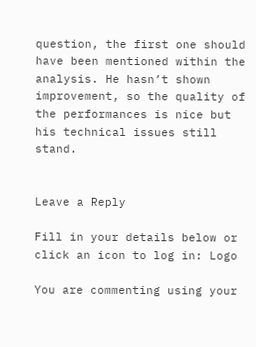question, the first one should have been mentioned within the analysis. He hasn’t shown improvement, so the quality of the performances is nice but his technical issues still stand.


Leave a Reply

Fill in your details below or click an icon to log in: Logo

You are commenting using your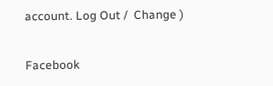account. Log Out /  Change )

Facebook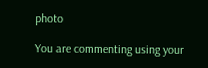photo

You are commenting using your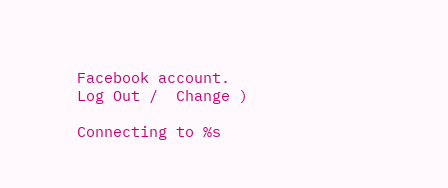Facebook account. Log Out /  Change )

Connecting to %s